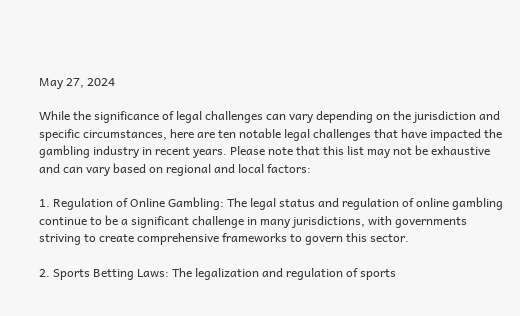May 27, 2024

While the significance of legal challenges can vary depending on the jurisdiction and specific circumstances, here are ten notable legal challenges that have impacted the gambling industry in recent years. Please note that this list may not be exhaustive and can vary based on regional and local factors:

1. Regulation of Online Gambling: The legal status and regulation of online gambling continue to be a significant challenge in many jurisdictions, with governments striving to create comprehensive frameworks to govern this sector.

2. Sports Betting Laws: The legalization and regulation of sports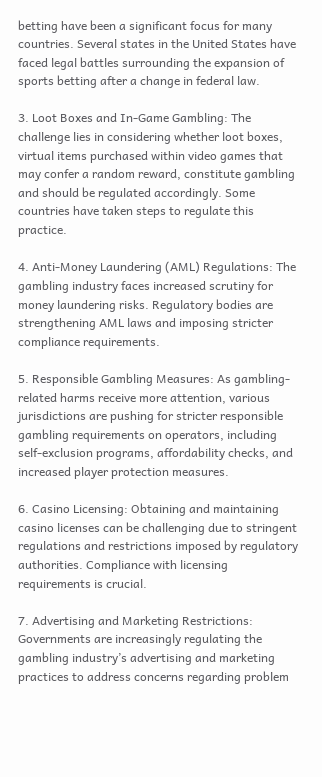betting have been a significant focus for many countries. Several states in the United States have faced legal battles surrounding the expansion of sports betting after a change in federal law.

3. Loot Boxes and In-Game Gambling: The challenge lies in considering whether loot boxes, virtual items purchased within video games that may confer a random reward, constitute gambling and should be regulated accordingly. Some countries have taken steps to regulate this practice.

4. Anti-Money Laundering (AML) Regulations: The gambling industry faces increased scrutiny for money laundering risks. Regulatory bodies are strengthening AML laws and imposing stricter compliance requirements.

5. Responsible Gambling Measures: As gambling-related harms receive more attention, various jurisdictions are pushing for stricter responsible gambling requirements on operators, including self-exclusion programs, affordability checks, and increased player protection measures.

6. Casino Licensing: Obtaining and maintaining casino licenses can be challenging due to stringent regulations and restrictions imposed by regulatory authorities. Compliance with licensing requirements is crucial.

7. Advertising and Marketing Restrictions: Governments are increasingly regulating the gambling industry’s advertising and marketing practices to address concerns regarding problem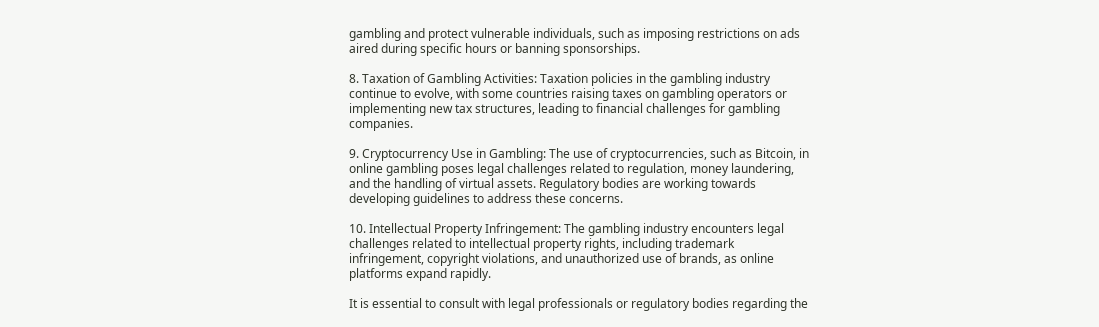gambling and protect vulnerable individuals, such as imposing restrictions on ads aired during specific hours or banning sponsorships.

8. Taxation of Gambling Activities: Taxation policies in the gambling industry continue to evolve, with some countries raising taxes on gambling operators or implementing new tax structures, leading to financial challenges for gambling companies.

9. Cryptocurrency Use in Gambling: The use of cryptocurrencies, such as Bitcoin, in online gambling poses legal challenges related to regulation, money laundering, and the handling of virtual assets. Regulatory bodies are working towards developing guidelines to address these concerns.

10. Intellectual Property Infringement: The gambling industry encounters legal challenges related to intellectual property rights, including trademark infringement, copyright violations, and unauthorized use of brands, as online platforms expand rapidly.

It is essential to consult with legal professionals or regulatory bodies regarding the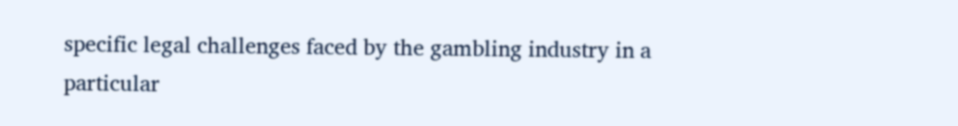specific legal challenges faced by the gambling industry in a particular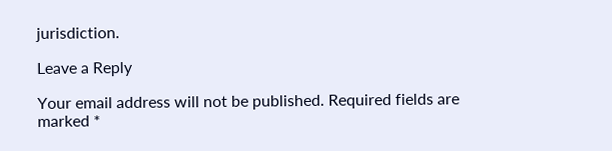jurisdiction.

Leave a Reply

Your email address will not be published. Required fields are marked *